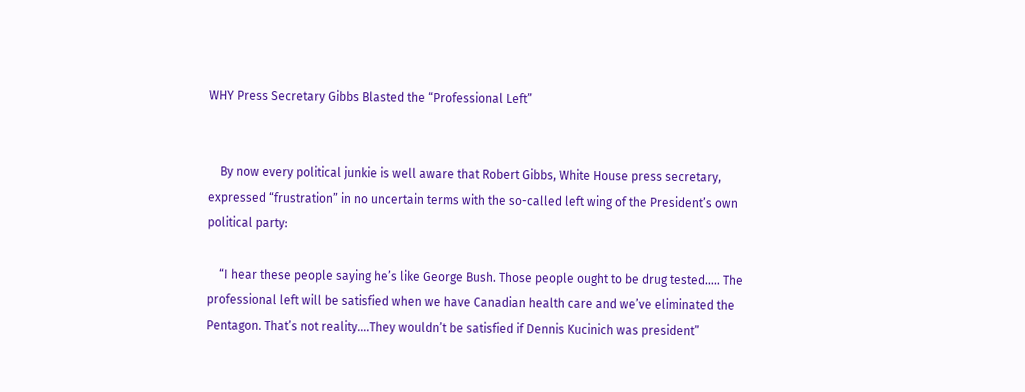WHY Press Secretary Gibbs Blasted the “Professional Left”


    By now every political junkie is well aware that Robert Gibbs, White House press secretary, expressed “frustration” in no uncertain terms with the so-called left wing of the President’s own political party:

    “I hear these people saying he’s like George Bush. Those people ought to be drug tested….. The professional left will be satisfied when we have Canadian health care and we’ve eliminated the Pentagon. That’s not reality….They wouldn’t be satisfied if Dennis Kucinich was president”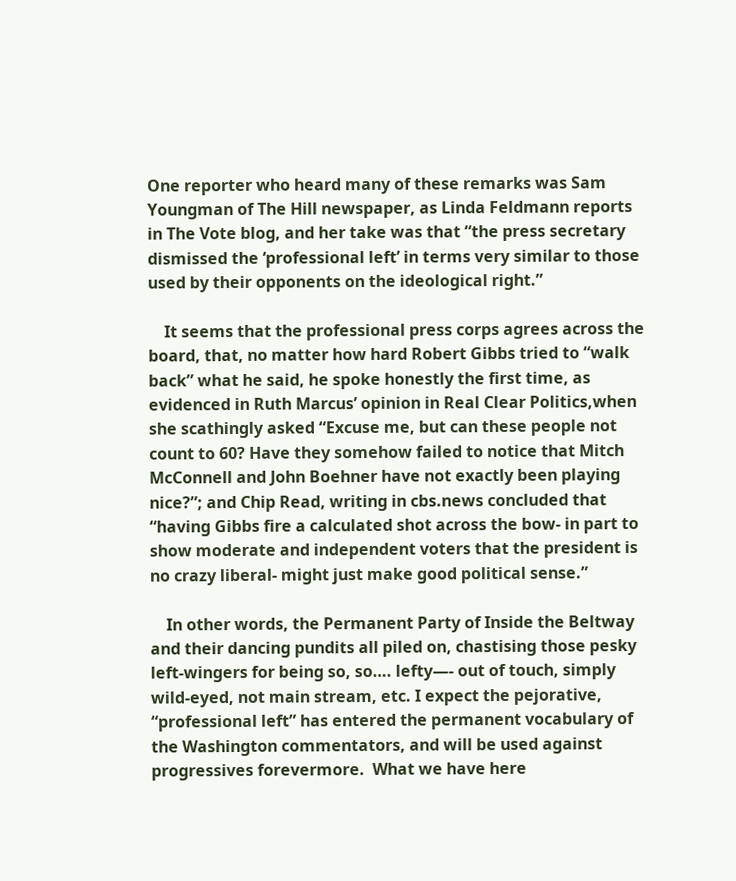One reporter who heard many of these remarks was Sam Youngman of The Hill newspaper, as Linda Feldmann reports in The Vote blog, and her take was that “the press secretary dismissed the ‘professional left’ in terms very similar to those used by their opponents on the ideological right.”

    It seems that the professional press corps agrees across the board, that, no matter how hard Robert Gibbs tried to “walk back” what he said, he spoke honestly the first time, as evidenced in Ruth Marcus’ opinion in Real Clear Politics,when she scathingly asked “Excuse me, but can these people not count to 60? Have they somehow failed to notice that Mitch McConnell and John Boehner have not exactly been playing nice?”; and Chip Read, writing in cbs.news concluded that “having Gibbs fire a calculated shot across the bow- in part to show moderate and independent voters that the president is no crazy liberal- might just make good political sense.”

    In other words, the Permanent Party of Inside the Beltway and their dancing pundits all piled on, chastising those pesky left-wingers for being so, so…. lefty—- out of touch, simply wild-eyed, not main stream, etc. I expect the pejorative, “professional left” has entered the permanent vocabulary of the Washington commentators, and will be used against progressives forevermore.  What we have here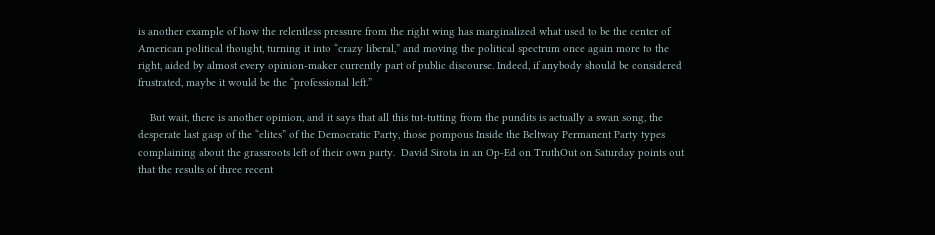is another example of how the relentless pressure from the right wing has marginalized what used to be the center of American political thought, turning it into “crazy liberal,” and moving the political spectrum once again more to the right, aided by almost every opinion-maker currently part of public discourse. Indeed, if anybody should be considered frustrated, maybe it would be the “professional left.”

    But wait, there is another opinion, and it says that all this tut-tutting from the pundits is actually a swan song, the desperate last gasp of the “elites” of the Democratic Party, those pompous Inside the Beltway Permanent Party types complaining about the grassroots left of their own party.  David Sirota in an Op-Ed on TruthOut on Saturday points out that the results of three recent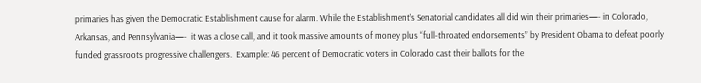primaries has given the Democratic Establishment cause for alarm. While the Establishment’s Senatorial candidates all did win their primaries—- in Colorado, Arkansas, and Pennsylvania—-  it was a close call, and it took massive amounts of money plus “full-throated endorsements” by President Obama to defeat poorly funded grassroots progressive challengers.  Example: 46 percent of Democratic voters in Colorado cast their ballots for the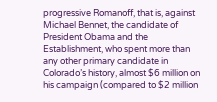progressive Romanoff, that is, against Michael Bennet, the candidate of President Obama and the Establishment, who spent more than any other primary candidate in Colorado’s history, almost $6 million on his campaign (compared to $2 million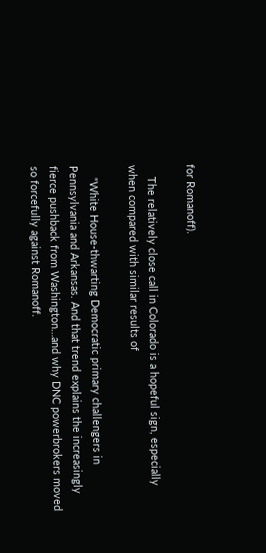for Romanoff).

    The relatively close call in Colorado is a hopeful sign, especially when compared with similar results of

    “White House-thwarting Democratic primary challengers in Pennsylvania and Arkansas. And that trend explains the increasingly fierce pushback from Washington…and why DNC powerbrokers moved so forcefully against Romanoff.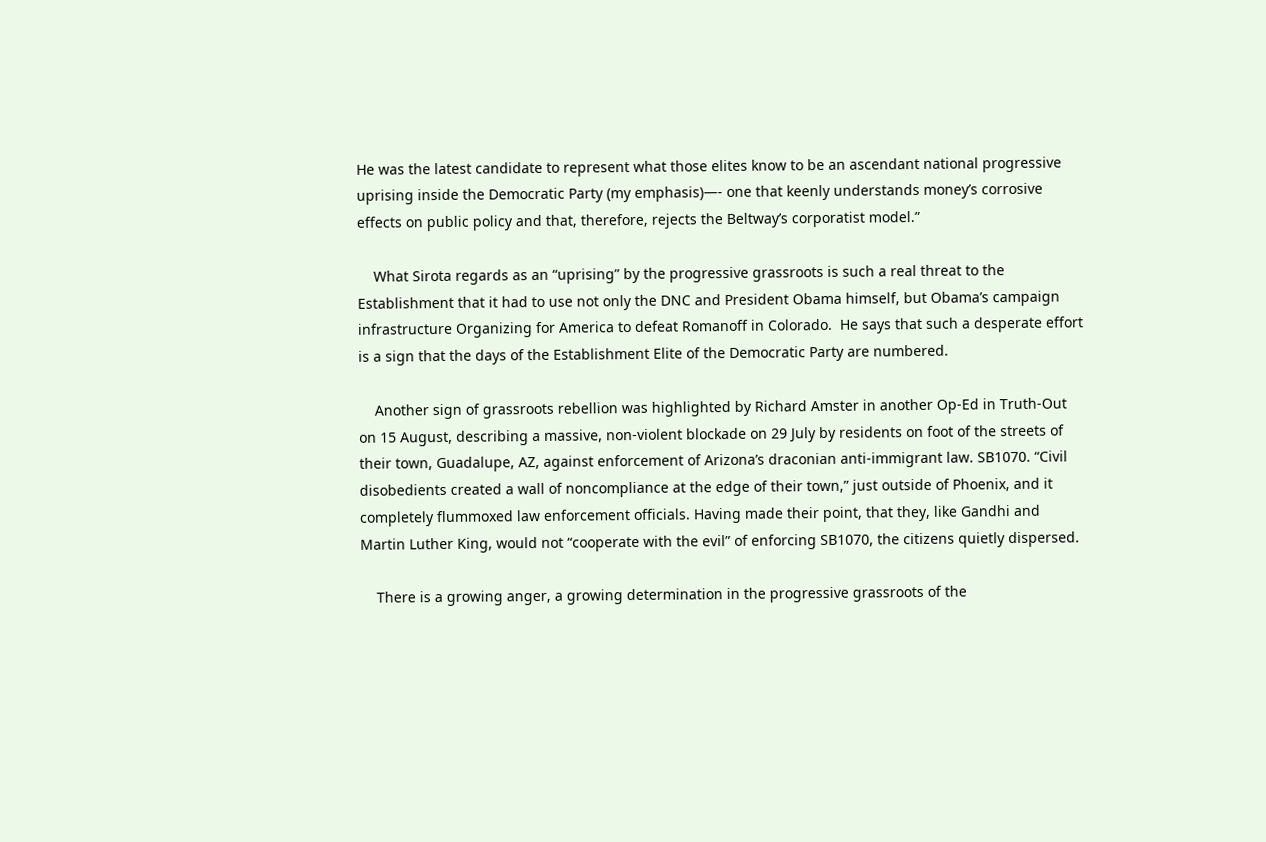He was the latest candidate to represent what those elites know to be an ascendant national progressive uprising inside the Democratic Party (my emphasis)—- one that keenly understands money’s corrosive effects on public policy and that, therefore, rejects the Beltway’s corporatist model.”

    What Sirota regards as an “uprising” by the progressive grassroots is such a real threat to the Establishment that it had to use not only the DNC and President Obama himself, but Obama’s campaign infrastructure Organizing for America to defeat Romanoff in Colorado.  He says that such a desperate effort is a sign that the days of the Establishment Elite of the Democratic Party are numbered.

    Another sign of grassroots rebellion was highlighted by Richard Amster in another Op-Ed in Truth-Out on 15 August, describing a massive, non-violent blockade on 29 July by residents on foot of the streets of their town, Guadalupe, AZ, against enforcement of Arizona’s draconian anti-immigrant law. SB1070. “Civil disobedients created a wall of noncompliance at the edge of their town,” just outside of Phoenix, and it completely flummoxed law enforcement officials. Having made their point, that they, like Gandhi and Martin Luther King, would not “cooperate with the evil” of enforcing SB1070, the citizens quietly dispersed.

    There is a growing anger, a growing determination in the progressive grassroots of the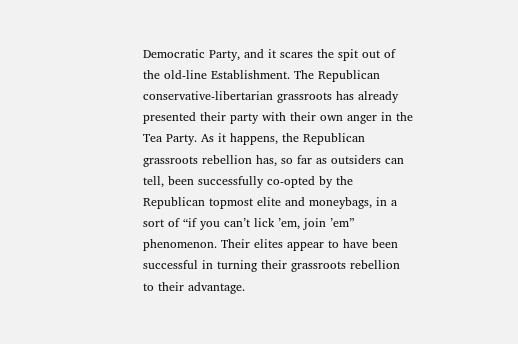Democratic Party, and it scares the spit out of the old-line Establishment. The Republican conservative-libertarian grassroots has already presented their party with their own anger in the Tea Party. As it happens, the Republican grassroots rebellion has, so far as outsiders can tell, been successfully co-opted by the Republican topmost elite and moneybags, in a sort of “if you can’t lick ’em, join ’em” phenomenon. Their elites appear to have been successful in turning their grassroots rebellion to their advantage.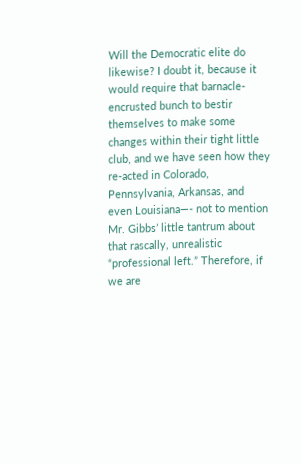Will the Democratic elite do likewise? I doubt it, because it would require that barnacle-encrusted bunch to bestir themselves to make some changes within their tight little club, and we have seen how they re-acted in Colorado, Pennsylvania, Arkansas, and even Louisiana—- not to mention Mr. Gibbs’ little tantrum about that rascally, unrealistic “professional left.” Therefore, if we are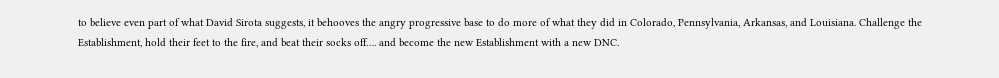to believe even part of what David Sirota suggests, it behooves the angry progressive base to do more of what they did in Colorado, Pennsylvania, Arkansas, and Louisiana. Challenge the Establishment, hold their feet to the fire, and beat their socks off…. and become the new Establishment with a new DNC.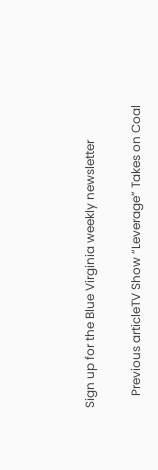Sign up for the Blue Virginia weekly newsletter

    Previous articleTV Show “Leverage” Takes on Coal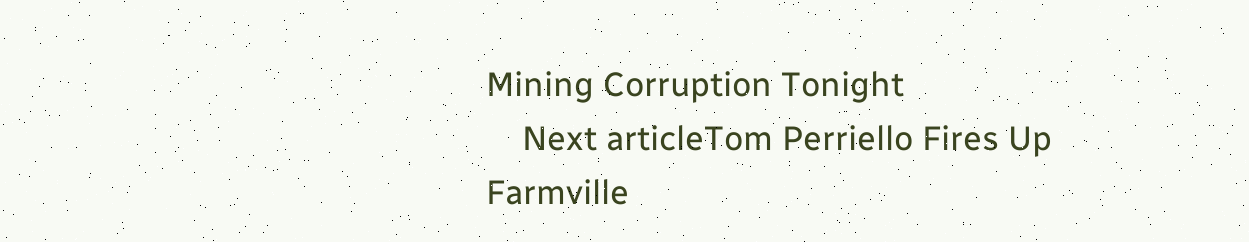Mining Corruption Tonight
    Next articleTom Perriello Fires Up Farmville